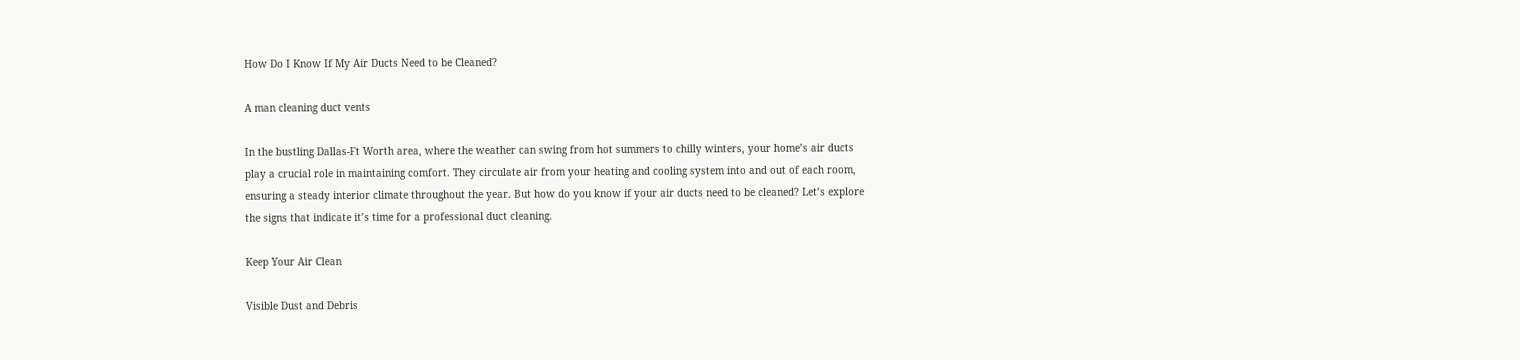How Do I Know If My Air Ducts Need to be Cleaned?

A man cleaning duct vents

In the bustling Dallas-Ft Worth area, where the weather can swing from hot summers to chilly winters, your home’s air ducts play a crucial role in maintaining comfort. They circulate air from your heating and cooling system into and out of each room, ensuring a steady interior climate throughout the year. But how do you know if your air ducts need to be cleaned? Let’s explore the signs that indicate it’s time for a professional duct cleaning.

Keep Your Air Clean

Visible Dust and Debris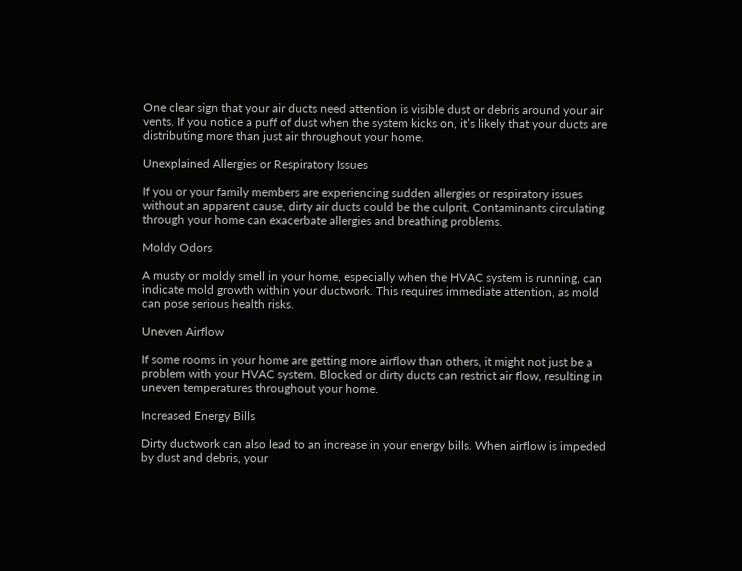One clear sign that your air ducts need attention is visible dust or debris around your air vents. If you notice a puff of dust when the system kicks on, it’s likely that your ducts are distributing more than just air throughout your home.

Unexplained Allergies or Respiratory Issues

If you or your family members are experiencing sudden allergies or respiratory issues without an apparent cause, dirty air ducts could be the culprit. Contaminants circulating through your home can exacerbate allergies and breathing problems.

Moldy Odors

A musty or moldy smell in your home, especially when the HVAC system is running, can indicate mold growth within your ductwork. This requires immediate attention, as mold can pose serious health risks.

Uneven Airflow

If some rooms in your home are getting more airflow than others, it might not just be a problem with your HVAC system. Blocked or dirty ducts can restrict air flow, resulting in uneven temperatures throughout your home.

Increased Energy Bills

Dirty ductwork can also lead to an increase in your energy bills. When airflow is impeded by dust and debris, your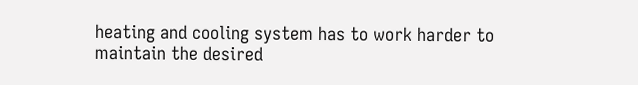heating and cooling system has to work harder to maintain the desired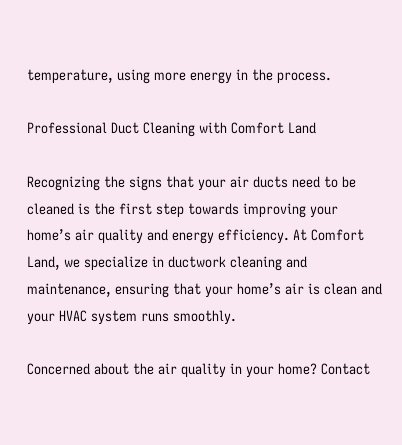temperature, using more energy in the process.

Professional Duct Cleaning with Comfort Land

Recognizing the signs that your air ducts need to be cleaned is the first step towards improving your home’s air quality and energy efficiency. At Comfort Land, we specialize in ductwork cleaning and maintenance, ensuring that your home’s air is clean and your HVAC system runs smoothly.

Concerned about the air quality in your home? Contact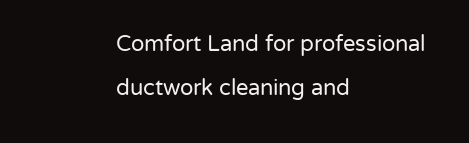Comfort Land for professional ductwork cleaning and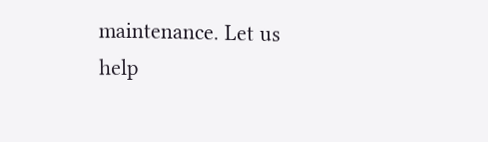maintenance. Let us help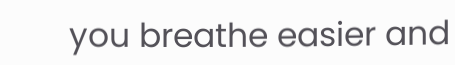you breathe easier and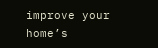improve your home’s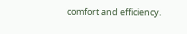comfort and efficiency.